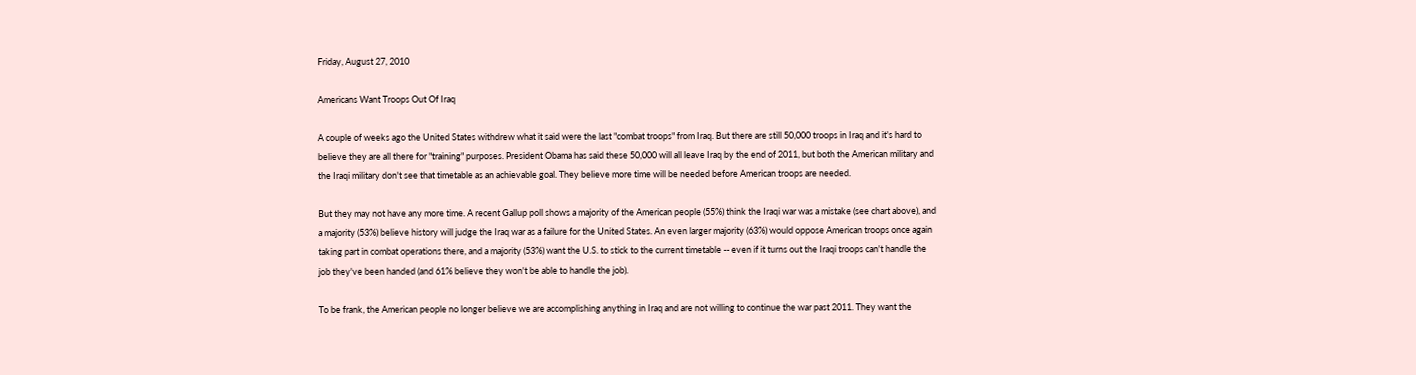Friday, August 27, 2010

Americans Want Troops Out Of Iraq

A couple of weeks ago the United States withdrew what it said were the last "combat troops" from Iraq. But there are still 50,000 troops in Iraq and it's hard to believe they are all there for "training" purposes. President Obama has said these 50,000 will all leave Iraq by the end of 2011, but both the American military and the Iraqi military don't see that timetable as an achievable goal. They believe more time will be needed before American troops are needed.

But they may not have any more time. A recent Gallup poll shows a majority of the American people (55%) think the Iraqi war was a mistake (see chart above), and a majority (53%) believe history will judge the Iraq war as a failure for the United States. An even larger majority (63%) would oppose American troops once again taking part in combat operations there, and a majority (53%) want the U.S. to stick to the current timetable -- even if it turns out the Iraqi troops can't handle the job they've been handed (and 61% believe they won't be able to handle the job).

To be frank, the American people no longer believe we are accomplishing anything in Iraq and are not willing to continue the war past 2011. They want the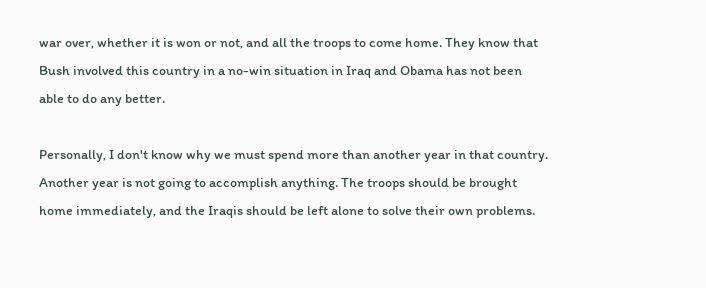war over, whether it is won or not, and all the troops to come home. They know that Bush involved this country in a no-win situation in Iraq and Obama has not been able to do any better.

Personally, I don't know why we must spend more than another year in that country. Another year is not going to accomplish anything. The troops should be brought home immediately, and the Iraqis should be left alone to solve their own problems.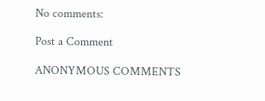No comments:

Post a Comment

ANONYMOUS COMMENTS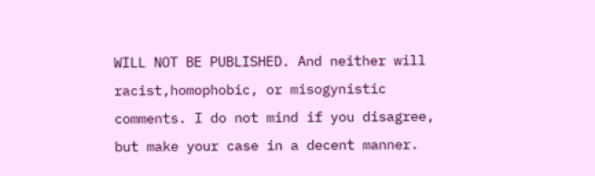WILL NOT BE PUBLISHED. And neither will racist,homophobic, or misogynistic comments. I do not mind if you disagree, but make your case in a decent manner.